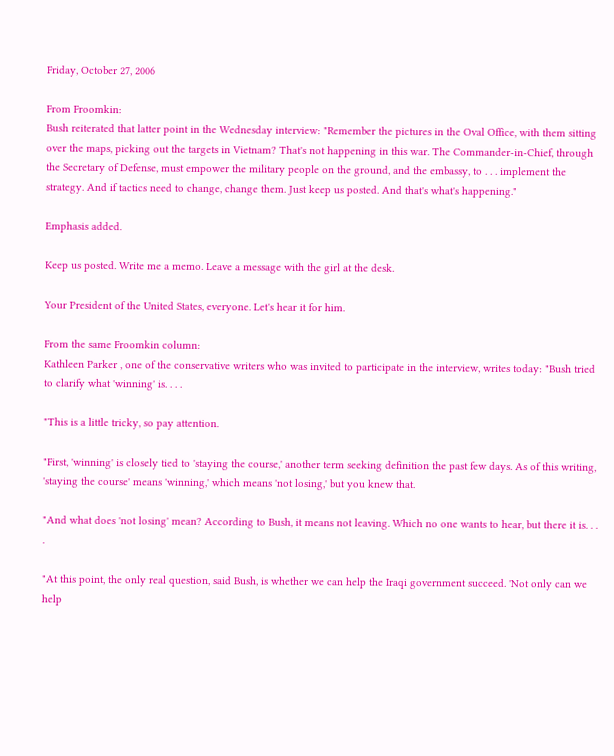Friday, October 27, 2006

From Froomkin:
Bush reiterated that latter point in the Wednesday interview: "Remember the pictures in the Oval Office, with them sitting over the maps, picking out the targets in Vietnam? That's not happening in this war. The Commander-in-Chief, through the Secretary of Defense, must empower the military people on the ground, and the embassy, to . . . implement the strategy. And if tactics need to change, change them. Just keep us posted. And that's what's happening."

Emphasis added.

Keep us posted. Write me a memo. Leave a message with the girl at the desk.

Your President of the United States, everyone. Let's hear it for him.

From the same Froomkin column:
Kathleen Parker , one of the conservative writers who was invited to participate in the interview, writes today: "Bush tried to clarify what 'winning' is. . . .

"This is a little tricky, so pay attention.

"First, 'winning' is closely tied to 'staying the course,' another term seeking definition the past few days. As of this writing, 'staying the course' means 'winning,' which means 'not losing,' but you knew that.

"And what does 'not losing' mean? According to Bush, it means not leaving. Which no one wants to hear, but there it is. . . .

"At this point, the only real question, said Bush, is whether we can help the Iraqi government succeed. 'Not only can we help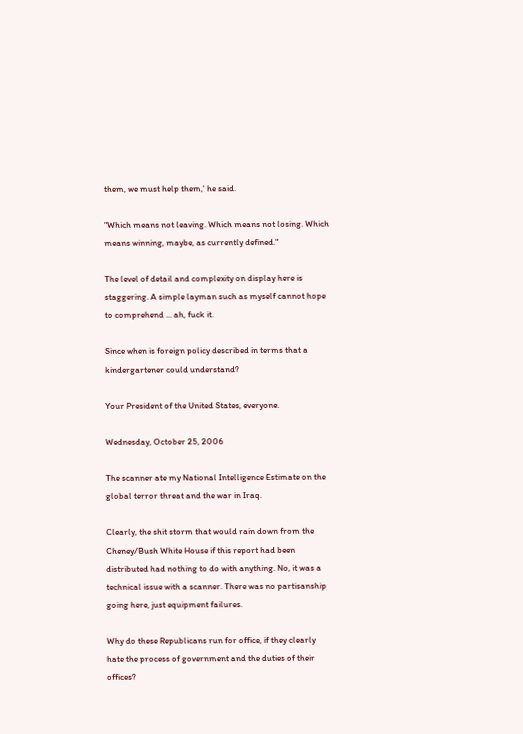them, we must help them,' he said.

"Which means not leaving. Which means not losing. Which means winning, maybe, as currently defined."

The level of detail and complexity on display here is staggering. A simple layman such as myself cannot hope to comprehend ... ah, fuck it.

Since when is foreign policy described in terms that a kindergartener could understand?

Your President of the United States, everyone.

Wednesday, October 25, 2006

The scanner ate my National Intelligence Estimate on the global terror threat and the war in Iraq.

Clearly, the shit storm that would rain down from the Cheney/Bush White House if this report had been distributed had nothing to do with anything. No, it was a technical issue with a scanner. There was no partisanship going here, just equipment failures.

Why do these Republicans run for office, if they clearly hate the process of government and the duties of their offices?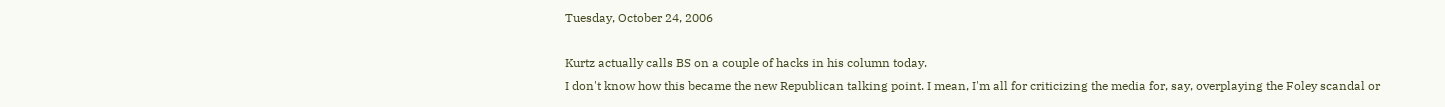Tuesday, October 24, 2006

Kurtz actually calls BS on a couple of hacks in his column today.
I don't know how this became the new Republican talking point. I mean, I'm all for criticizing the media for, say, overplaying the Foley scandal or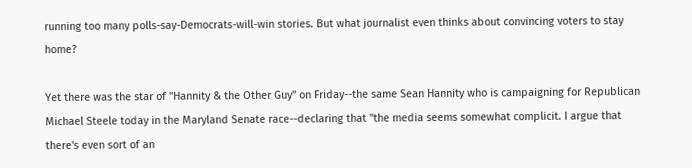running too many polls-say-Democrats-will-win stories. But what journalist even thinks about convincing voters to stay home?

Yet there was the star of "Hannity & the Other Guy" on Friday--the same Sean Hannity who is campaigning for Republican Michael Steele today in the Maryland Senate race--declaring that "the media seems somewhat complicit. I argue that there's even sort of an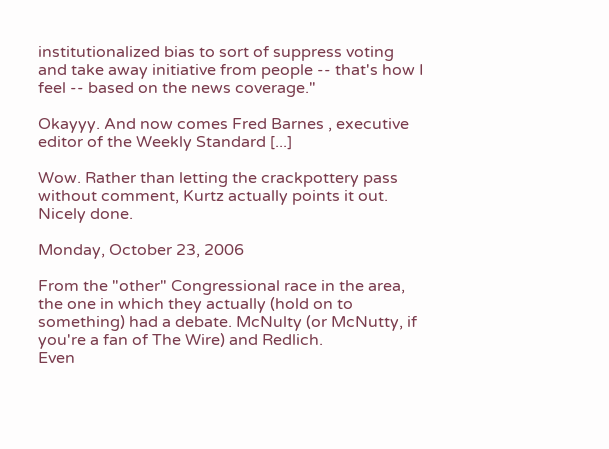institutionalized bias to sort of suppress voting and take away initiative from people -- that's how I feel -- based on the news coverage."

Okayyy. And now comes Fred Barnes , executive editor of the Weekly Standard [...]

Wow. Rather than letting the crackpottery pass without comment, Kurtz actually points it out. Nicely done.

Monday, October 23, 2006

From the "other" Congressional race in the area, the one in which they actually (hold on to something) had a debate. McNulty (or McNutty, if you're a fan of The Wire) and Redlich.
Even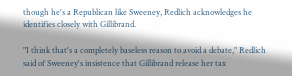though he's a Republican like Sweeney, Redlich acknowledges he identifies closely with Gillibrand.

"I think that's a completely baseless reason to avoid a debate," Redlich said of Sweeney's insistence that Gillibrand release her tax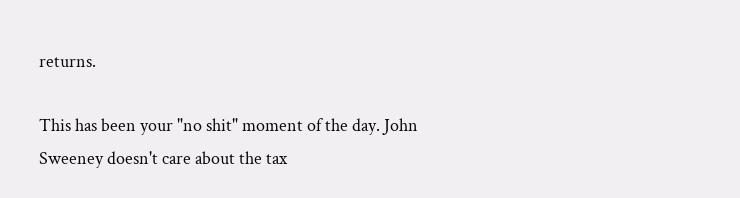returns.

This has been your "no shit" moment of the day. John Sweeney doesn't care about the tax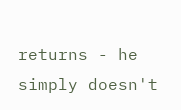returns - he simply doesn't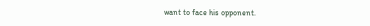want to face his opponent.